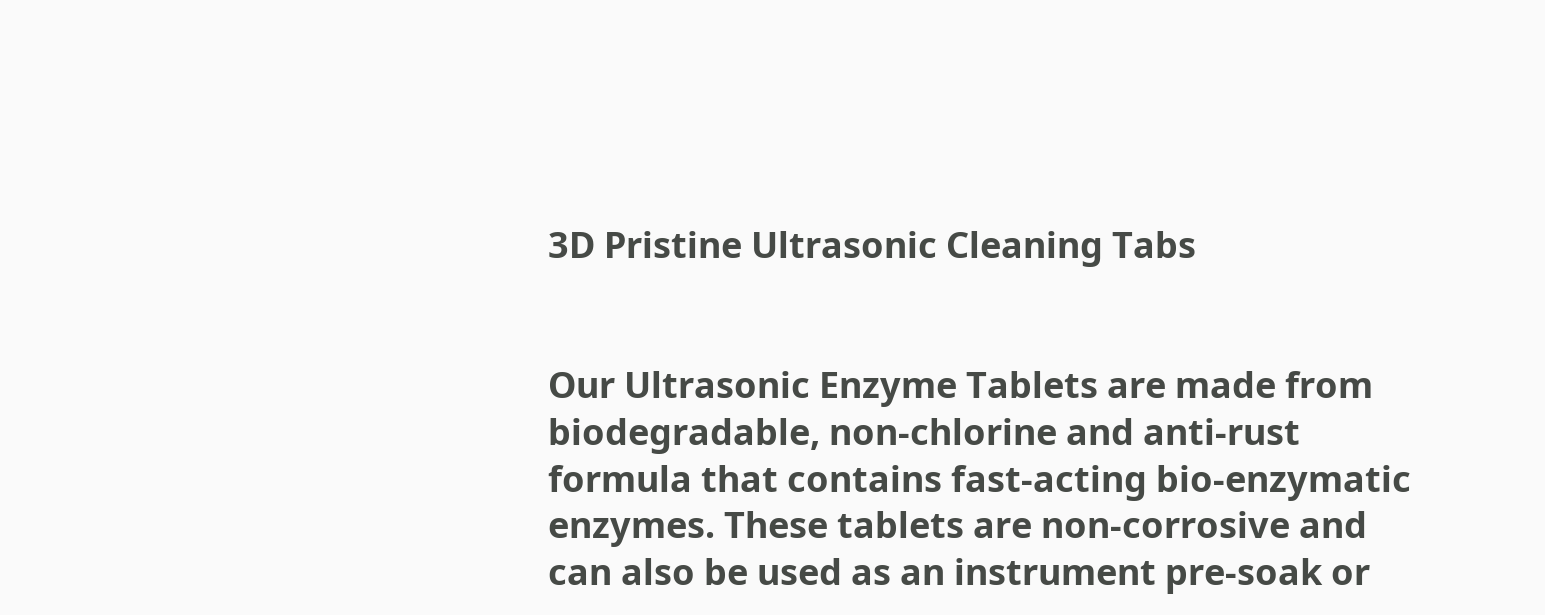3D Pristine Ultrasonic Cleaning Tabs


Our Ultrasonic Enzyme Tablets are made from biodegradable, non‑chlorine and anti‑rust formula that contains fast-acting bio-enzymatic enzymes. These tablets are non‑corrosive and can also be used as an instrument pre‑soak or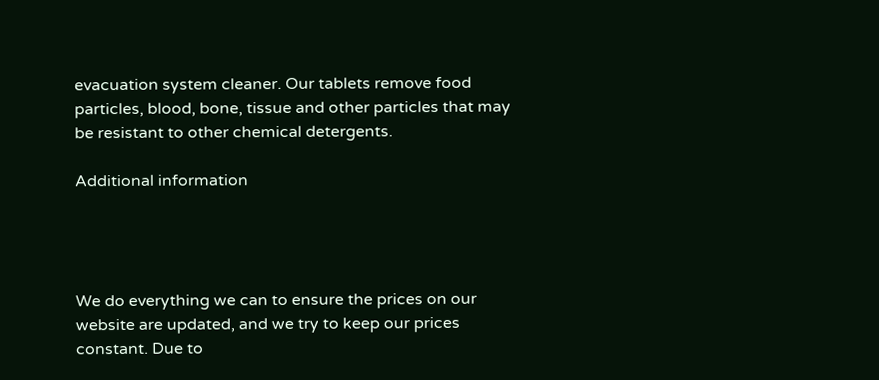evacuation system cleaner. Our tablets remove food particles, blood, bone, tissue and other particles that may be resistant to other chemical detergents.

Additional information




We do everything we can to ensure the prices on our website are updated, and we try to keep our prices constant. Due to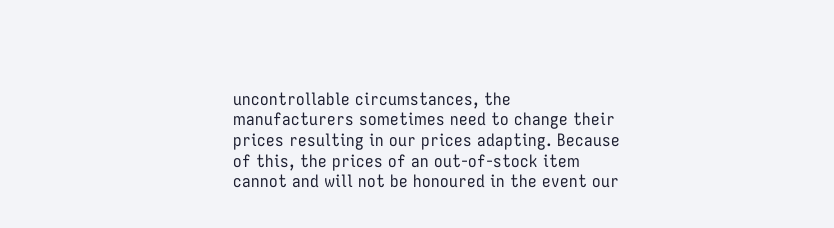uncontrollable circumstances, the manufacturers sometimes need to change their prices resulting in our prices adapting. Because of this, the prices of an out‑of‑stock item cannot and will not be honoured in the event our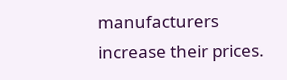manufacturers increase their prices.